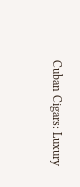Cuban Cigars: Luxury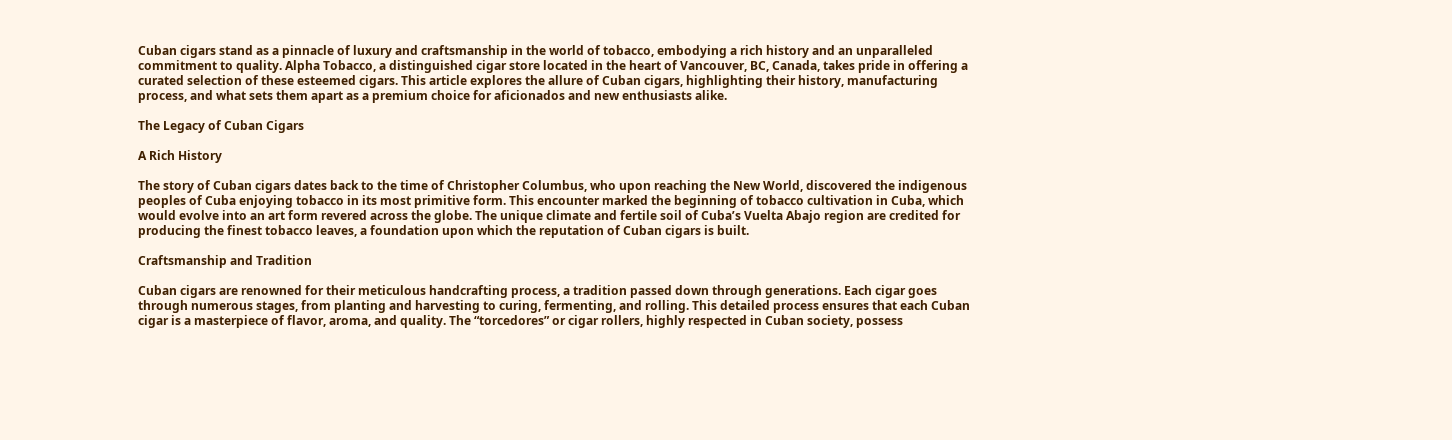Cuban cigars stand as a pinnacle of luxury and craftsmanship in the world of tobacco, embodying a rich history and an unparalleled commitment to quality. Alpha Tobacco, a distinguished cigar store located in the heart of Vancouver, BC, Canada, takes pride in offering a curated selection of these esteemed cigars. This article explores the allure of Cuban cigars, highlighting their history, manufacturing process, and what sets them apart as a premium choice for aficionados and new enthusiasts alike.

The Legacy of Cuban Cigars

A Rich History

The story of Cuban cigars dates back to the time of Christopher Columbus, who upon reaching the New World, discovered the indigenous peoples of Cuba enjoying tobacco in its most primitive form. This encounter marked the beginning of tobacco cultivation in Cuba, which would evolve into an art form revered across the globe. The unique climate and fertile soil of Cuba’s Vuelta Abajo region are credited for producing the finest tobacco leaves, a foundation upon which the reputation of Cuban cigars is built.

Craftsmanship and Tradition

Cuban cigars are renowned for their meticulous handcrafting process, a tradition passed down through generations. Each cigar goes through numerous stages, from planting and harvesting to curing, fermenting, and rolling. This detailed process ensures that each Cuban cigar is a masterpiece of flavor, aroma, and quality. The “torcedores” or cigar rollers, highly respected in Cuban society, possess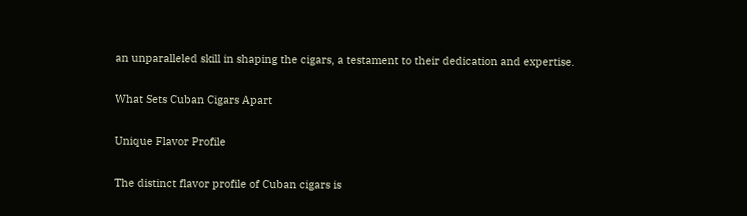an unparalleled skill in shaping the cigars, a testament to their dedication and expertise.

What Sets Cuban Cigars Apart

Unique Flavor Profile

The distinct flavor profile of Cuban cigars is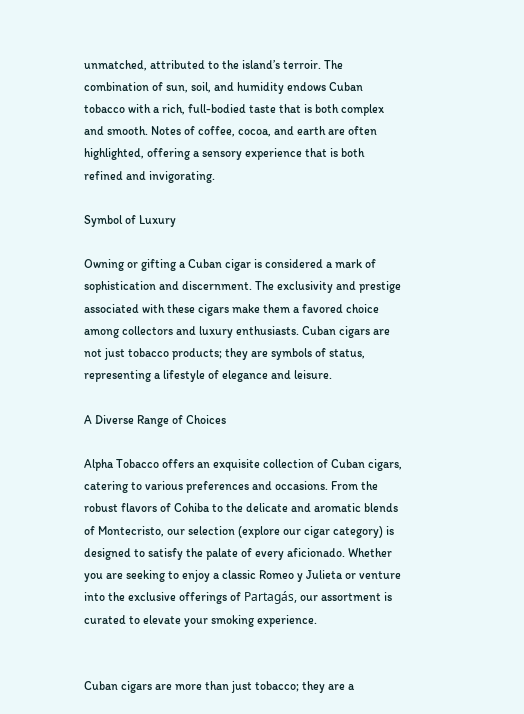unmatched, attributed to the island’s terroir. The combination of sun, soil, and humidity endows Cuban tobacco with a rich, full-bodied taste that is both complex and smooth. Notes of coffee, cocoa, and earth are often highlighted, offering a sensory experience that is both refined and invigorating.

Symbol of Luxury

Owning or gifting a Cuban cigar is considered a mark of sophistication and discernment. The exclusivity and prestige associated with these cigars make them a favored choice among collectors and luxury enthusiasts. Cuban cigars are not just tobacco products; they are symbols of status, representing a lifestyle of elegance and leisure.

A Diverse Range of Choices

Alpha Tobacco offers an exquisite collection of Cuban cigars, catering to various preferences and occasions. From the robust flavors of Cohiba to the delicate and aromatic blends of Montecristo, our selection (explore our cigar category) is designed to satisfy the palate of every aficionado. Whether you are seeking to enjoy a classic Romeo y Julieta or venture into the exclusive offerings of Partagás, our assortment is curated to elevate your smoking experience.


Cuban cigars are more than just tobacco; they are a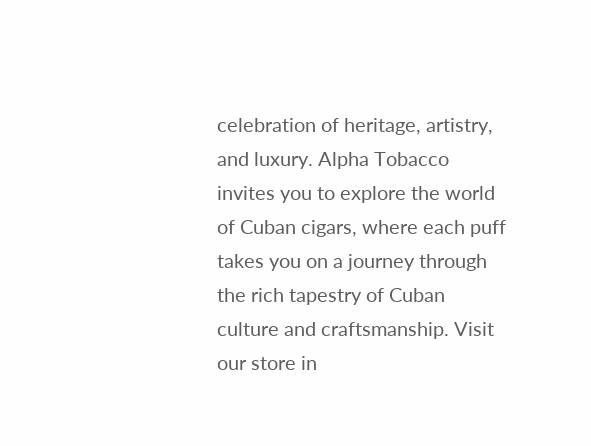celebration of heritage, artistry, and luxury. Alpha Tobacco invites you to explore the world of Cuban cigars, where each puff takes you on a journey through the rich tapestry of Cuban culture and craftsmanship. Visit our store in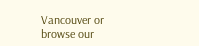Vancouver or browse our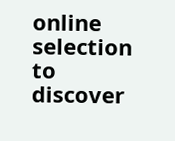online selection to discover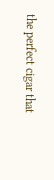the perfect cigar that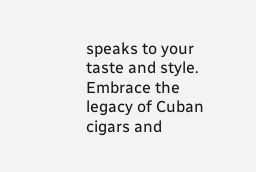speaks to your taste and style. Embrace the legacy of Cuban cigars and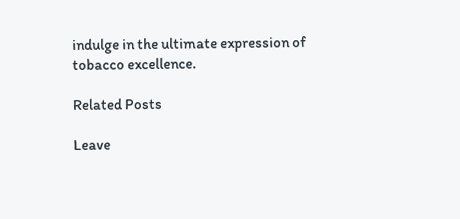indulge in the ultimate expression of tobacco excellence.

Related Posts

Leave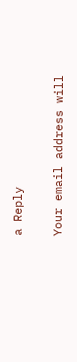a Reply

Your email address will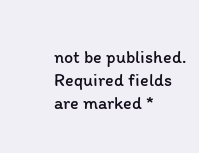not be published. Required fields are marked *